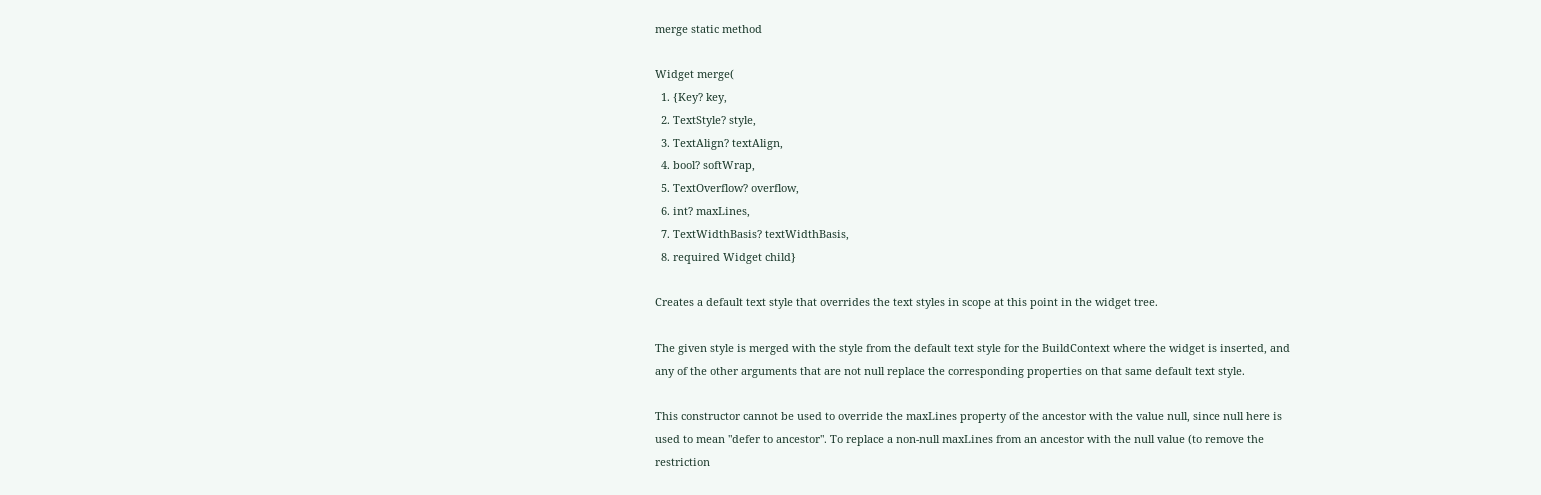merge static method

Widget merge(
  1. {Key? key,
  2. TextStyle? style,
  3. TextAlign? textAlign,
  4. bool? softWrap,
  5. TextOverflow? overflow,
  6. int? maxLines,
  7. TextWidthBasis? textWidthBasis,
  8. required Widget child}

Creates a default text style that overrides the text styles in scope at this point in the widget tree.

The given style is merged with the style from the default text style for the BuildContext where the widget is inserted, and any of the other arguments that are not null replace the corresponding properties on that same default text style.

This constructor cannot be used to override the maxLines property of the ancestor with the value null, since null here is used to mean "defer to ancestor". To replace a non-null maxLines from an ancestor with the null value (to remove the restriction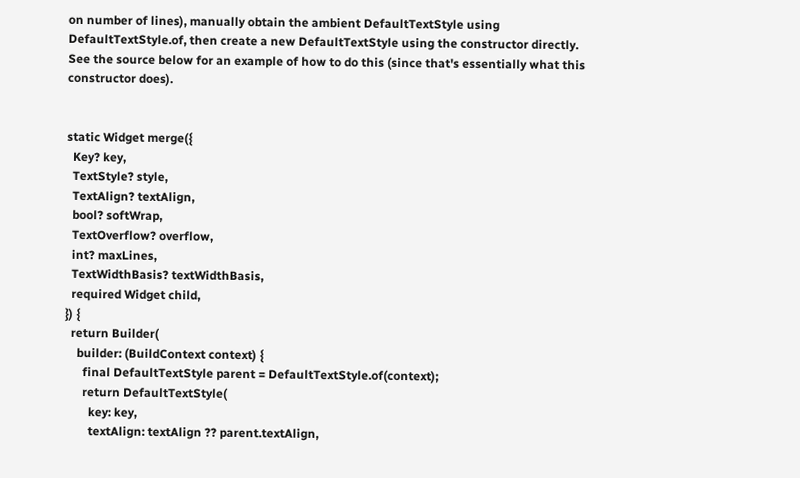on number of lines), manually obtain the ambient DefaultTextStyle using DefaultTextStyle.of, then create a new DefaultTextStyle using the constructor directly. See the source below for an example of how to do this (since that's essentially what this constructor does).


static Widget merge({
  Key? key,
  TextStyle? style,
  TextAlign? textAlign,
  bool? softWrap,
  TextOverflow? overflow,
  int? maxLines,
  TextWidthBasis? textWidthBasis,
  required Widget child,
}) {
  return Builder(
    builder: (BuildContext context) {
      final DefaultTextStyle parent = DefaultTextStyle.of(context);
      return DefaultTextStyle(
        key: key,
        textAlign: textAlign ?? parent.textAlign,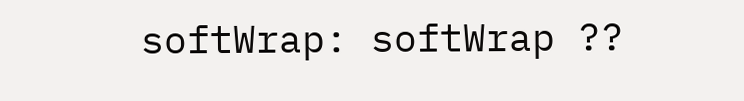softWrap: softWrap ??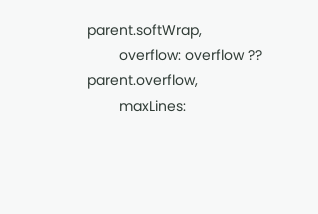parent.softWrap,
        overflow: overflow ?? parent.overflow,
        maxLines: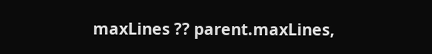maxLines ?? parent.maxLines,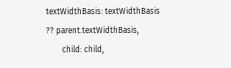textWidthBasis: textWidthBasis ?? parent.textWidthBasis,
        child: child,